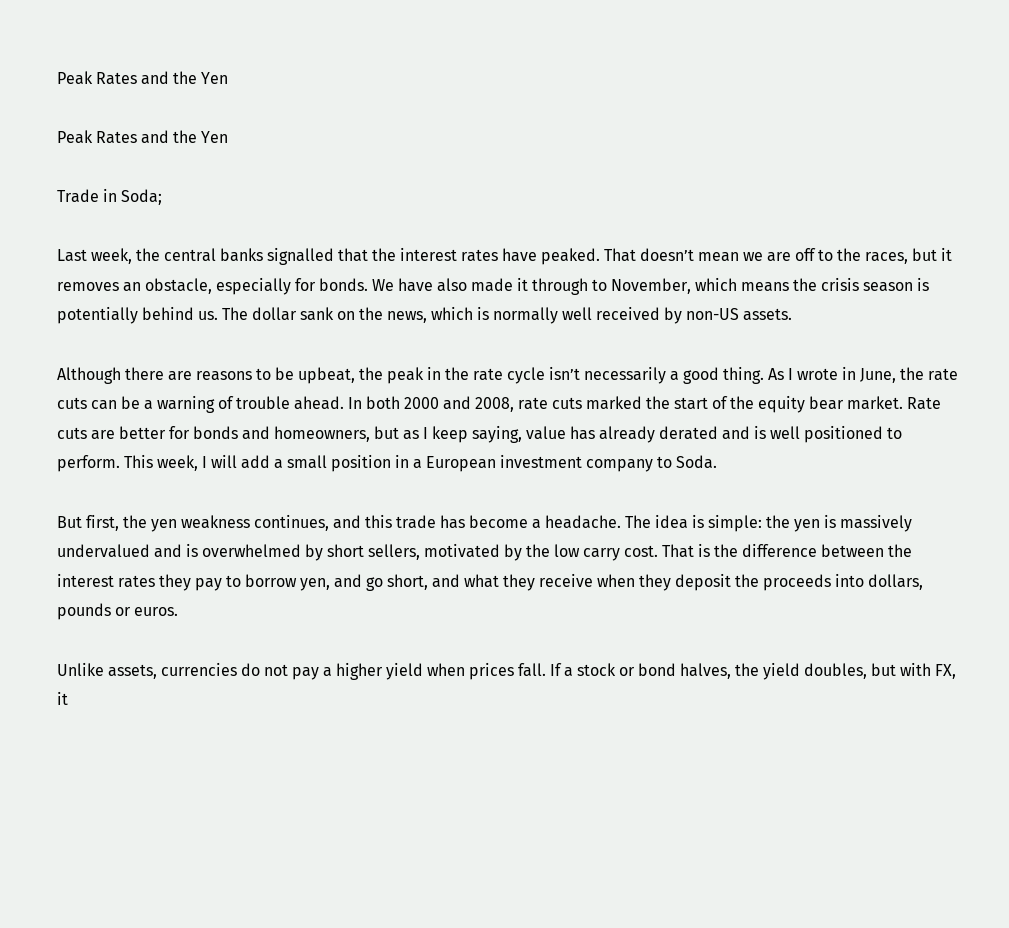Peak Rates and the Yen

Peak Rates and the Yen

Trade in Soda;

Last week, the central banks signalled that the interest rates have peaked. That doesn’t mean we are off to the races, but it removes an obstacle, especially for bonds. We have also made it through to November, which means the crisis season is potentially behind us. The dollar sank on the news, which is normally well received by non-US assets.

Although there are reasons to be upbeat, the peak in the rate cycle isn’t necessarily a good thing. As I wrote in June, the rate cuts can be a warning of trouble ahead. In both 2000 and 2008, rate cuts marked the start of the equity bear market. Rate cuts are better for bonds and homeowners, but as I keep saying, value has already derated and is well positioned to perform. This week, I will add a small position in a European investment company to Soda.

But first, the yen weakness continues, and this trade has become a headache. The idea is simple: the yen is massively undervalued and is overwhelmed by short sellers, motivated by the low carry cost. That is the difference between the interest rates they pay to borrow yen, and go short, and what they receive when they deposit the proceeds into dollars, pounds or euros.

Unlike assets, currencies do not pay a higher yield when prices fall. If a stock or bond halves, the yield doubles, but with FX, it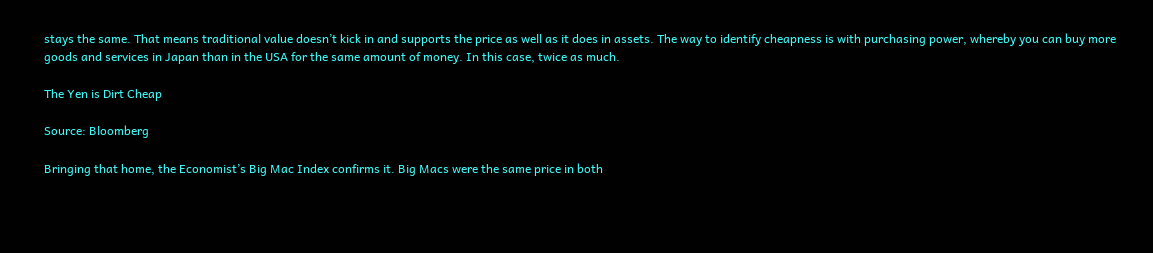stays the same. That means traditional value doesn’t kick in and supports the price as well as it does in assets. The way to identify cheapness is with purchasing power, whereby you can buy more goods and services in Japan than in the USA for the same amount of money. In this case, twice as much.

The Yen is Dirt Cheap

Source: Bloomberg

Bringing that home, the Economist’s Big Mac Index confirms it. Big Macs were the same price in both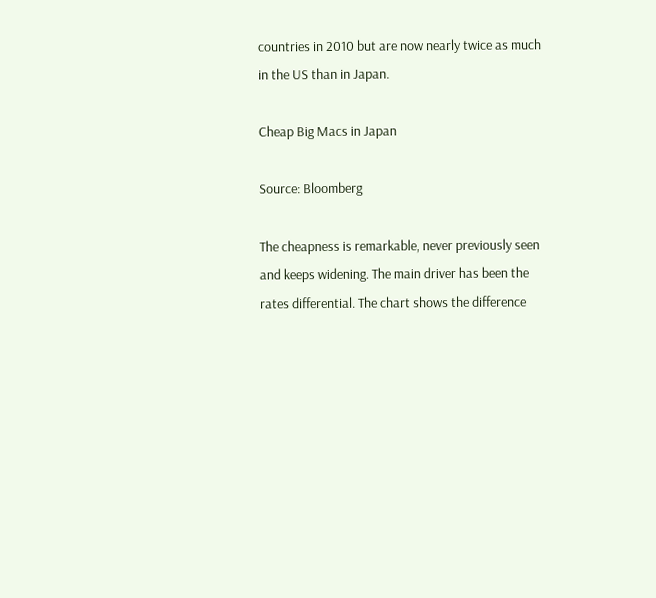countries in 2010 but are now nearly twice as much in the US than in Japan.

Cheap Big Macs in Japan

Source: Bloomberg

The cheapness is remarkable, never previously seen and keeps widening. The main driver has been the rates differential. The chart shows the difference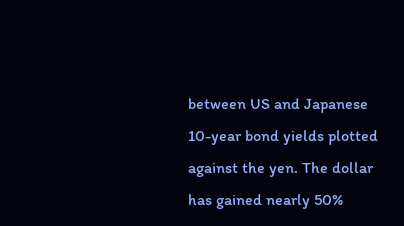between US and Japanese 10-year bond yields plotted against the yen. The dollar has gained nearly 50%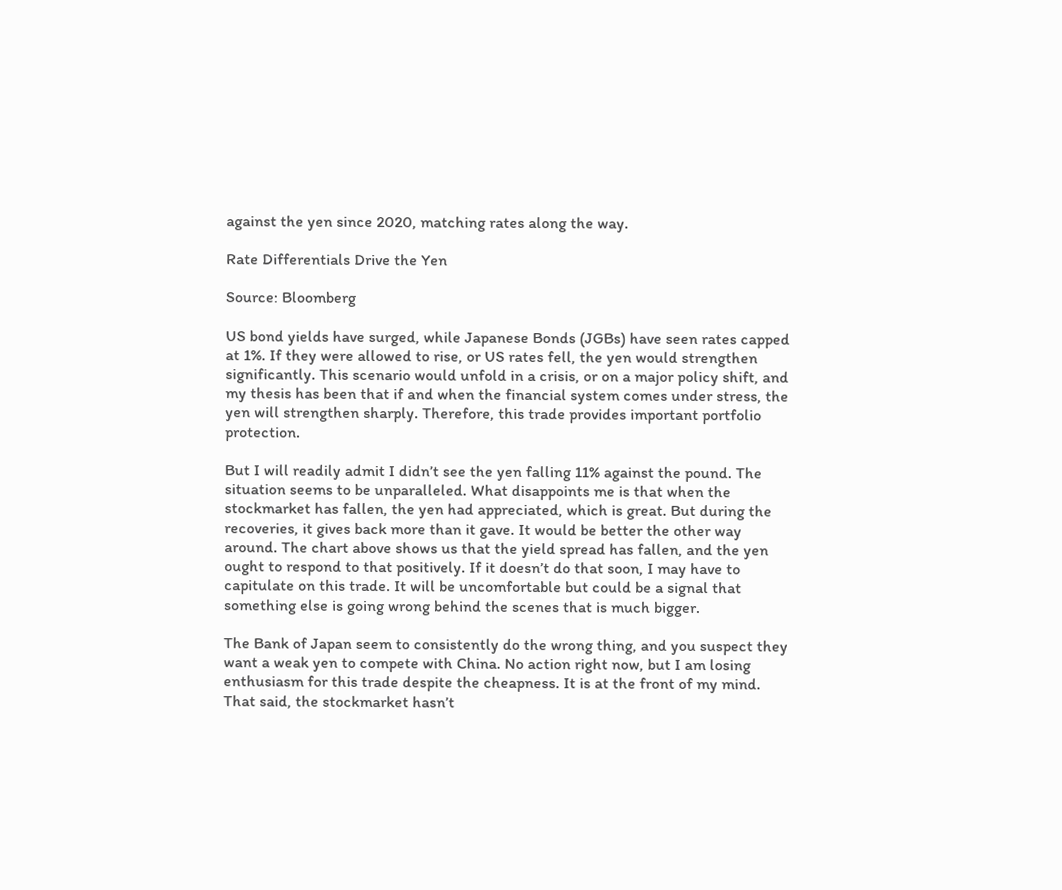against the yen since 2020, matching rates along the way.

Rate Differentials Drive the Yen

Source: Bloomberg

US bond yields have surged, while Japanese Bonds (JGBs) have seen rates capped at 1%. If they were allowed to rise, or US rates fell, the yen would strengthen significantly. This scenario would unfold in a crisis, or on a major policy shift, and my thesis has been that if and when the financial system comes under stress, the yen will strengthen sharply. Therefore, this trade provides important portfolio protection.

But I will readily admit I didn’t see the yen falling 11% against the pound. The situation seems to be unparalleled. What disappoints me is that when the stockmarket has fallen, the yen had appreciated, which is great. But during the recoveries, it gives back more than it gave. It would be better the other way around. The chart above shows us that the yield spread has fallen, and the yen ought to respond to that positively. If it doesn’t do that soon, I may have to capitulate on this trade. It will be uncomfortable but could be a signal that something else is going wrong behind the scenes that is much bigger.

The Bank of Japan seem to consistently do the wrong thing, and you suspect they want a weak yen to compete with China. No action right now, but I am losing enthusiasm for this trade despite the cheapness. It is at the front of my mind. That said, the stockmarket hasn’t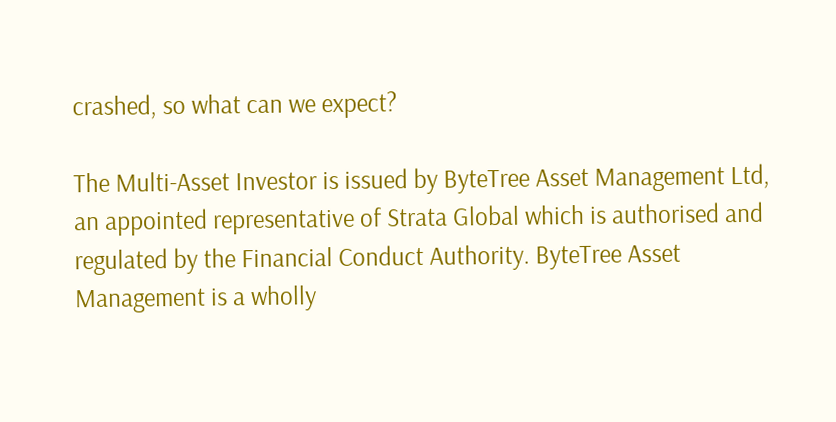crashed, so what can we expect?

The Multi-Asset Investor is issued by ByteTree Asset Management Ltd, an appointed representative of Strata Global which is authorised and regulated by the Financial Conduct Authority. ByteTree Asset Management is a wholly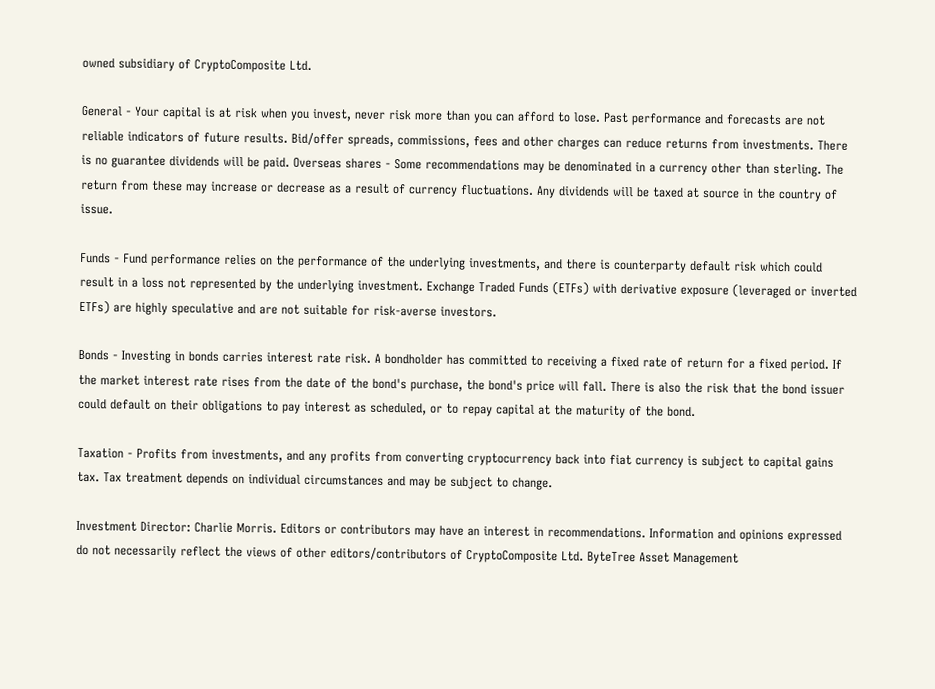owned subsidiary of CryptoComposite Ltd.

General - Your capital is at risk when you invest, never risk more than you can afford to lose. Past performance and forecasts are not reliable indicators of future results. Bid/offer spreads, commissions, fees and other charges can reduce returns from investments. There is no guarantee dividends will be paid. Overseas shares - Some recommendations may be denominated in a currency other than sterling. The return from these may increase or decrease as a result of currency fluctuations. Any dividends will be taxed at source in the country of issue.

Funds - Fund performance relies on the performance of the underlying investments, and there is counterparty default risk which could result in a loss not represented by the underlying investment. Exchange Traded Funds (ETFs) with derivative exposure (leveraged or inverted ETFs) are highly speculative and are not suitable for risk-averse investors.

Bonds - Investing in bonds carries interest rate risk. A bondholder has committed to receiving a fixed rate of return for a fixed period. If the market interest rate rises from the date of the bond's purchase, the bond's price will fall. There is also the risk that the bond issuer could default on their obligations to pay interest as scheduled, or to repay capital at the maturity of the bond.

Taxation - Profits from investments, and any profits from converting cryptocurrency back into fiat currency is subject to capital gains tax. Tax treatment depends on individual circumstances and may be subject to change.

Investment Director: Charlie Morris. Editors or contributors may have an interest in recommendations. Information and opinions expressed do not necessarily reflect the views of other editors/contributors of CryptoComposite Ltd. ByteTree Asset Management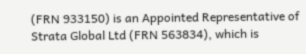(FRN 933150) is an Appointed Representative of Strata Global Ltd (FRN 563834), which is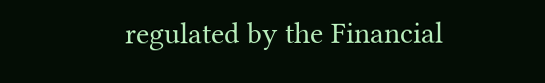regulated by the Financial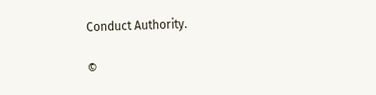Conduct Authority.

©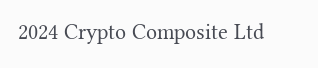2024 Crypto Composite Ltd